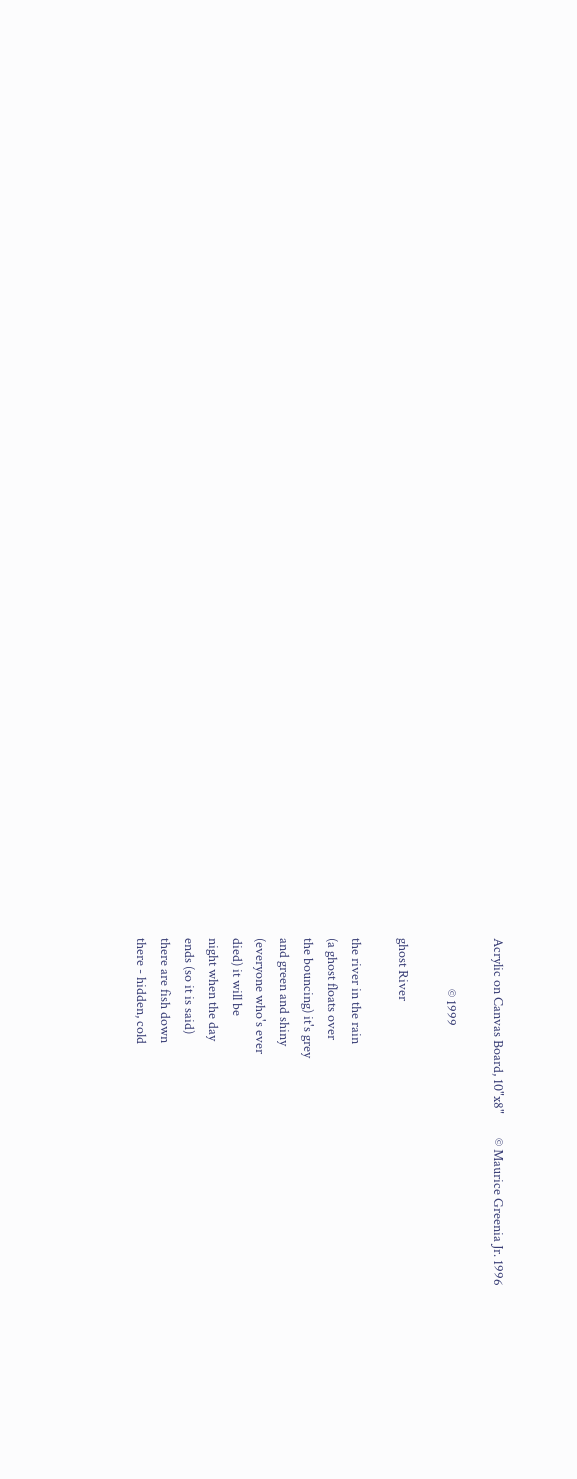Acrylic on Canvas Board, 10"x8"        © Maurice Greenia Jr. 1996

                 © 1999

ghost River

the river in the rain
(a ghost floats over
the bouncing) it's grey
and green and shiny
(everyone who's ever
died) it will be
night when the day
ends (so it is said)
there are fish down
there - hidden, cold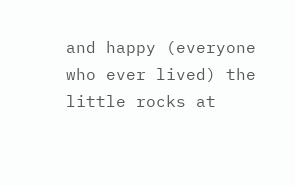and happy (everyone
who ever lived) the
little rocks at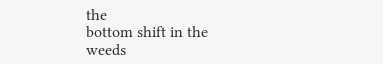the
bottom shift in the
weeds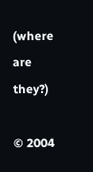(where are they?)

© 2004